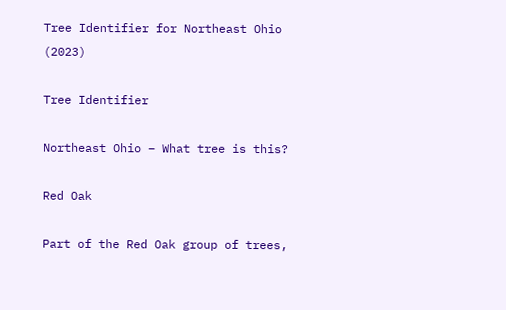Tree Identifier for Northeast Ohio (2023)

Tree Identifier

Northeast Ohio – What tree is this?

Red Oak

Part of the Red Oak group of trees,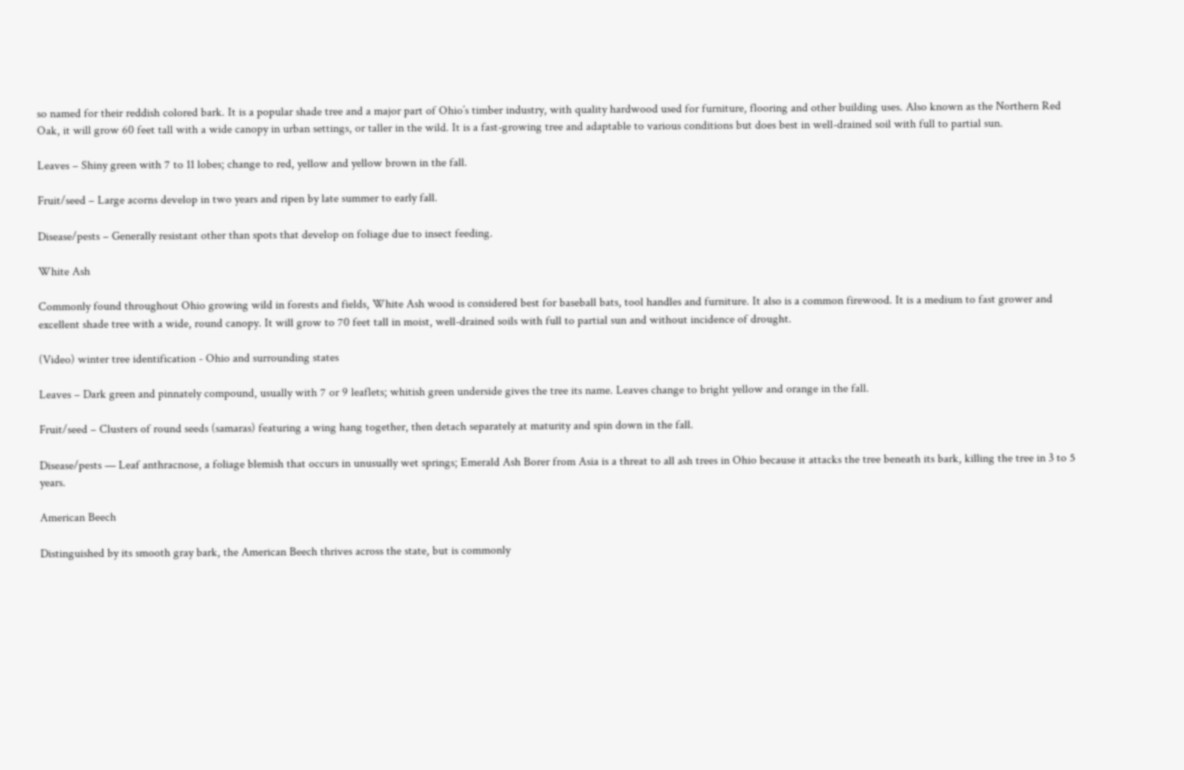so named for their reddish colored bark. It is a popular shade tree and a major part of Ohio’s timber industry, with quality hardwood used for furniture, flooring and other building uses. Also known as the Northern Red Oak, it will grow 60 feet tall with a wide canopy in urban settings, or taller in the wild. It is a fast-growing tree and adaptable to various conditions but does best in well-drained soil with full to partial sun.

Leaves – Shiny green with 7 to 11 lobes; change to red, yellow and yellow brown in the fall.

Fruit/seed – Large acorns develop in two years and ripen by late summer to early fall.

Disease/pests – Generally resistant other than spots that develop on foliage due to insect feeding.

White Ash

Commonly found throughout Ohio growing wild in forests and fields, White Ash wood is considered best for baseball bats, tool handles and furniture. It also is a common firewood. It is a medium to fast grower and excellent shade tree with a wide, round canopy. It will grow to 70 feet tall in moist, well-drained soils with full to partial sun and without incidence of drought.

(Video) winter tree identification - Ohio and surrounding states

Leaves – Dark green and pinnately compound, usually with 7 or 9 leaflets; whitish green underside gives the tree its name. Leaves change to bright yellow and orange in the fall.

Fruit/seed – Clusters of round seeds (samaras) featuring a wing hang together, then detach separately at maturity and spin down in the fall.

Disease/pests — Leaf anthracnose, a foliage blemish that occurs in unusually wet springs; Emerald Ash Borer from Asia is a threat to all ash trees in Ohio because it attacks the tree beneath its bark, killing the tree in 3 to 5 years.

American Beech

Distinguished by its smooth gray bark, the American Beech thrives across the state, but is commonly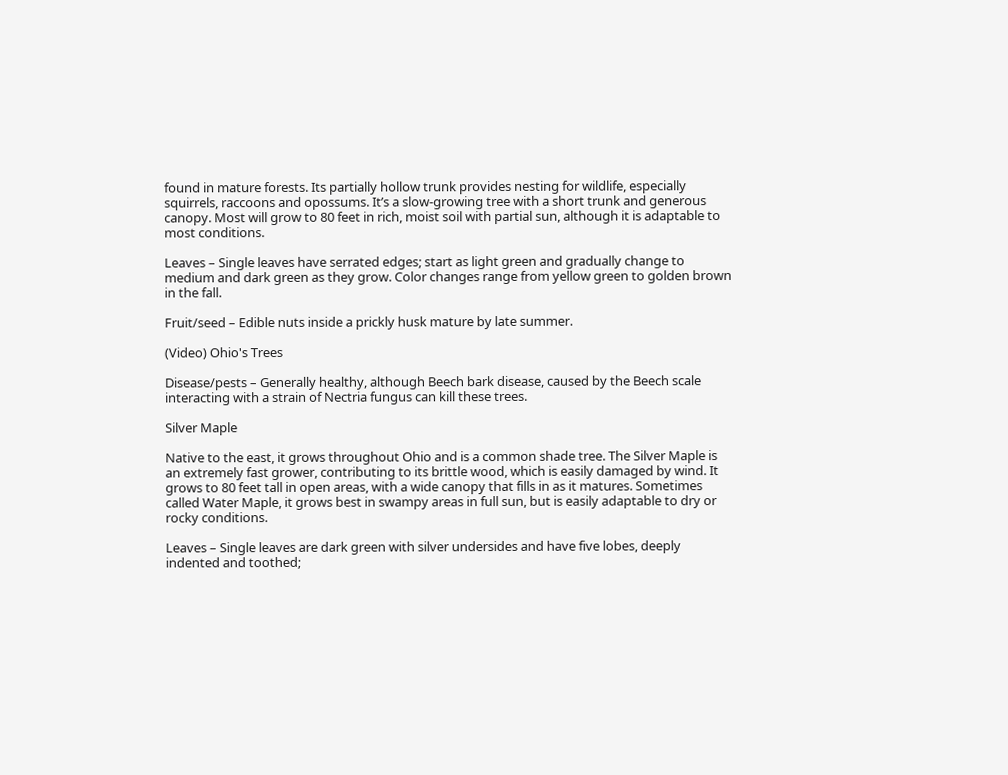found in mature forests. Its partially hollow trunk provides nesting for wildlife, especially squirrels, raccoons and opossums. It’s a slow-growing tree with a short trunk and generous canopy. Most will grow to 80 feet in rich, moist soil with partial sun, although it is adaptable to most conditions.

Leaves – Single leaves have serrated edges; start as light green and gradually change to medium and dark green as they grow. Color changes range from yellow green to golden brown in the fall.

Fruit/seed – Edible nuts inside a prickly husk mature by late summer.

(Video) Ohio's Trees

Disease/pests – Generally healthy, although Beech bark disease, caused by the Beech scale interacting with a strain of Nectria fungus can kill these trees.

Silver Maple

Native to the east, it grows throughout Ohio and is a common shade tree. The Silver Maple is an extremely fast grower, contributing to its brittle wood, which is easily damaged by wind. It grows to 80 feet tall in open areas, with a wide canopy that fills in as it matures. Sometimes called Water Maple, it grows best in swampy areas in full sun, but is easily adaptable to dry or rocky conditions.

Leaves – Single leaves are dark green with silver undersides and have five lobes, deeply indented and toothed;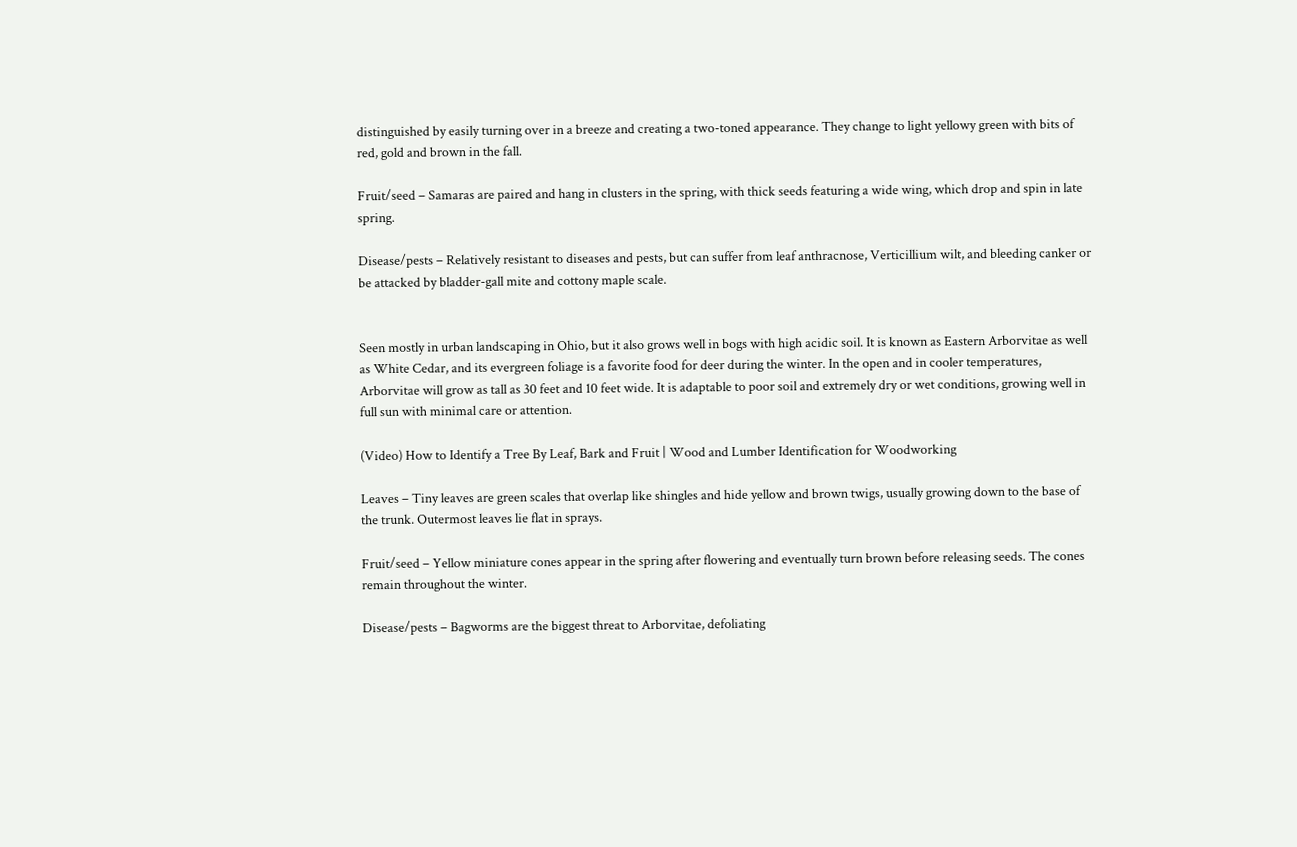distinguished by easily turning over in a breeze and creating a two-toned appearance. They change to light yellowy green with bits of red, gold and brown in the fall.

Fruit/seed – Samaras are paired and hang in clusters in the spring, with thick seeds featuring a wide wing, which drop and spin in late spring.

Disease/pests – Relatively resistant to diseases and pests, but can suffer from leaf anthracnose, Verticillium wilt, and bleeding canker or be attacked by bladder-gall mite and cottony maple scale.


Seen mostly in urban landscaping in Ohio, but it also grows well in bogs with high acidic soil. It is known as Eastern Arborvitae as well as White Cedar, and its evergreen foliage is a favorite food for deer during the winter. In the open and in cooler temperatures, Arborvitae will grow as tall as 30 feet and 10 feet wide. It is adaptable to poor soil and extremely dry or wet conditions, growing well in full sun with minimal care or attention.

(Video) How to Identify a Tree By Leaf, Bark and Fruit | Wood and Lumber Identification for Woodworking

Leaves – Tiny leaves are green scales that overlap like shingles and hide yellow and brown twigs, usually growing down to the base of the trunk. Outermost leaves lie flat in sprays.

Fruit/seed – Yellow miniature cones appear in the spring after flowering and eventually turn brown before releasing seeds. The cones remain throughout the winter.

Disease/pests – Bagworms are the biggest threat to Arborvitae, defoliating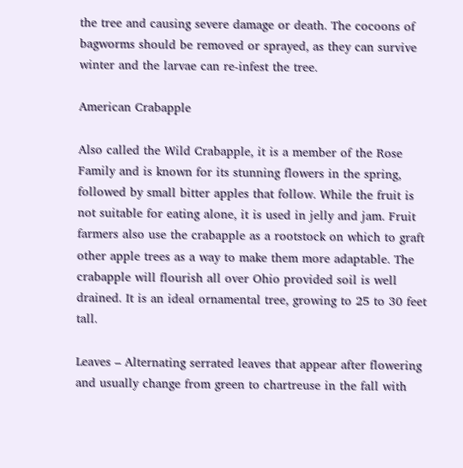the tree and causing severe damage or death. The cocoons of bagworms should be removed or sprayed, as they can survive winter and the larvae can re-infest the tree.

American Crabapple

Also called the Wild Crabapple, it is a member of the Rose Family and is known for its stunning flowers in the spring, followed by small bitter apples that follow. While the fruit is not suitable for eating alone, it is used in jelly and jam. Fruit farmers also use the crabapple as a rootstock on which to graft other apple trees as a way to make them more adaptable. The crabapple will flourish all over Ohio provided soil is well drained. It is an ideal ornamental tree, growing to 25 to 30 feet tall.

Leaves – Alternating serrated leaves that appear after flowering and usually change from green to chartreuse in the fall with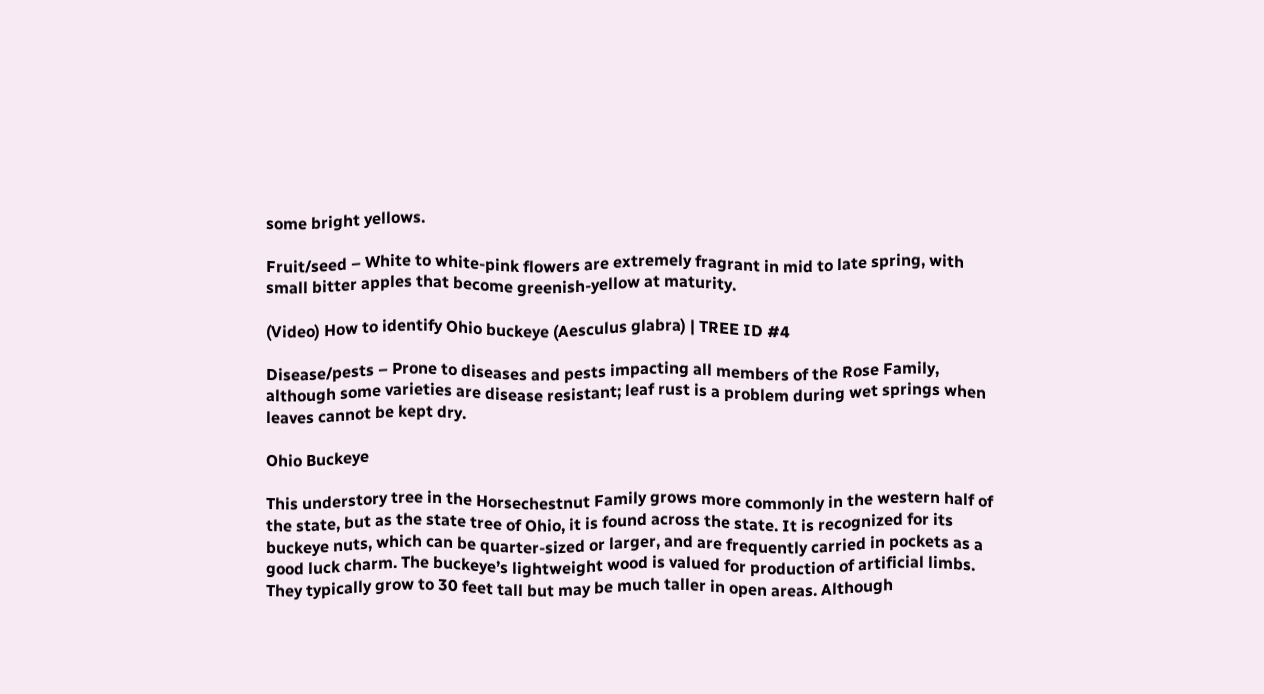some bright yellows.

Fruit/seed – White to white-pink flowers are extremely fragrant in mid to late spring, with small bitter apples that become greenish-yellow at maturity.

(Video) How to identify Ohio buckeye (Aesculus glabra) | TREE ID #4

Disease/pests – Prone to diseases and pests impacting all members of the Rose Family, although some varieties are disease resistant; leaf rust is a problem during wet springs when leaves cannot be kept dry.

Ohio Buckeye

This understory tree in the Horsechestnut Family grows more commonly in the western half of the state, but as the state tree of Ohio, it is found across the state. It is recognized for its buckeye nuts, which can be quarter-sized or larger, and are frequently carried in pockets as a good luck charm. The buckeye’s lightweight wood is valued for production of artificial limbs. They typically grow to 30 feet tall but may be much taller in open areas. Although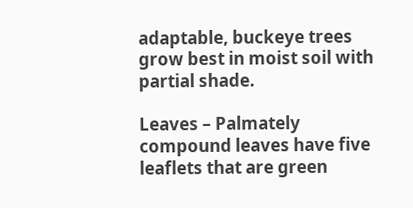adaptable, buckeye trees grow best in moist soil with partial shade.

Leaves – Palmately compound leaves have five leaflets that are green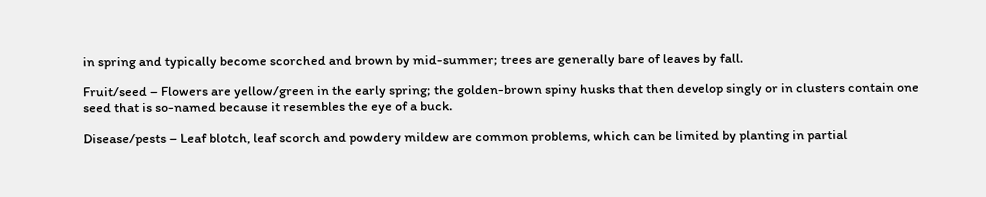in spring and typically become scorched and brown by mid-summer; trees are generally bare of leaves by fall.

Fruit/seed – Flowers are yellow/green in the early spring; the golden-brown spiny husks that then develop singly or in clusters contain one seed that is so-named because it resembles the eye of a buck.

Disease/pests – Leaf blotch, leaf scorch and powdery mildew are common problems, which can be limited by planting in partial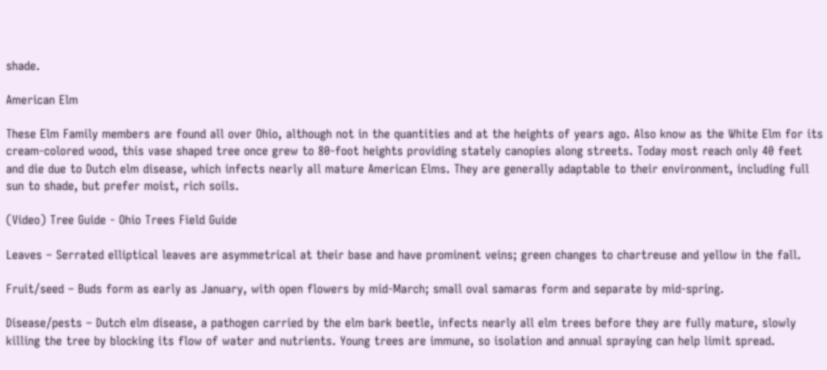shade.

American Elm

These Elm Family members are found all over Ohio, although not in the quantities and at the heights of years ago. Also know as the White Elm for its cream-colored wood, this vase shaped tree once grew to 80-foot heights providing stately canopies along streets. Today most reach only 40 feet and die due to Dutch elm disease, which infects nearly all mature American Elms. They are generally adaptable to their environment, including full sun to shade, but prefer moist, rich soils.

(Video) Tree Guide - Ohio Trees Field Guide

Leaves – Serrated elliptical leaves are asymmetrical at their base and have prominent veins; green changes to chartreuse and yellow in the fall.

Fruit/seed – Buds form as early as January, with open flowers by mid-March; small oval samaras form and separate by mid-spring.

Disease/pests – Dutch elm disease, a pathogen carried by the elm bark beetle, infects nearly all elm trees before they are fully mature, slowly killing the tree by blocking its flow of water and nutrients. Young trees are immune, so isolation and annual spraying can help limit spread.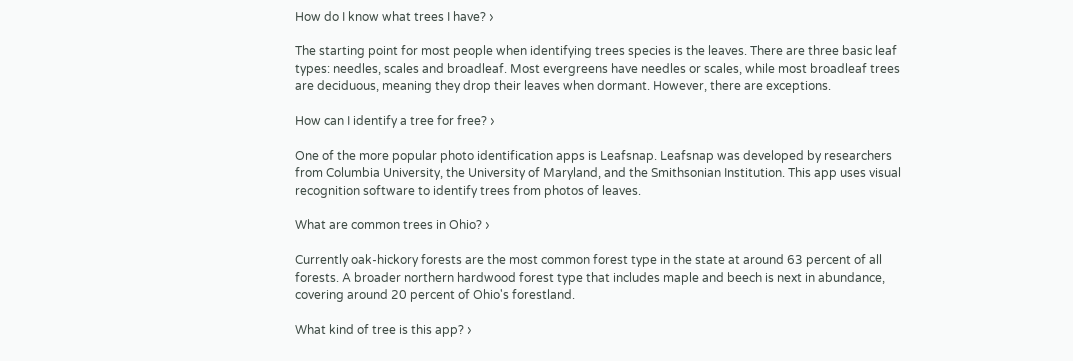How do I know what trees I have? ›

The starting point for most people when identifying trees species is the leaves. There are three basic leaf types: needles, scales and broadleaf. Most evergreens have needles or scales, while most broadleaf trees are deciduous, meaning they drop their leaves when dormant. However, there are exceptions.

How can I identify a tree for free? ›

One of the more popular photo identification apps is Leafsnap. Leafsnap was developed by researchers from Columbia University, the University of Maryland, and the Smithsonian Institution. This app uses visual recognition software to identify trees from photos of leaves.

What are common trees in Ohio? ›

Currently oak-hickory forests are the most common forest type in the state at around 63 percent of all forests. A broader northern hardwood forest type that includes maple and beech is next in abundance, covering around 20 percent of Ohio's forestland.

What kind of tree is this app? ›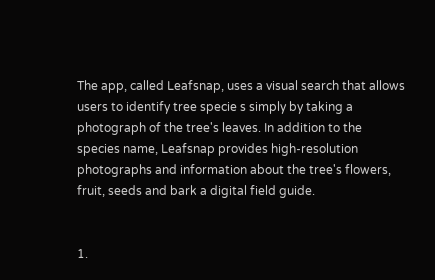The app, called Leafsnap, uses a visual search that allows users to identify tree specie s simply by taking a photograph of the tree's leaves. In addition to the species name, Leafsnap provides high-resolution photographs and information about the tree's flowers, fruit, seeds and bark a digital field guide.


1.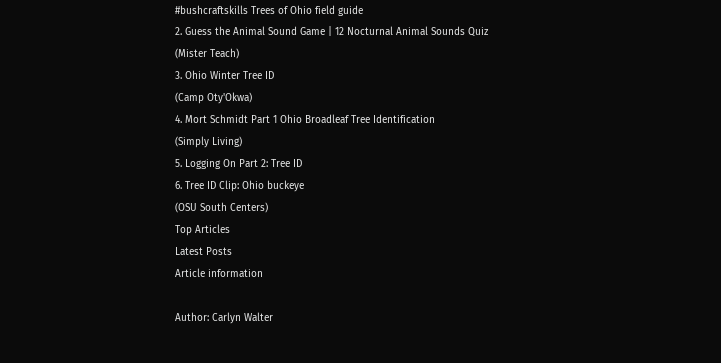#bushcraftskills Trees of Ohio field guide
2. Guess the Animal Sound Game | 12 Nocturnal Animal Sounds Quiz
(Mister Teach)
3. Ohio Winter Tree ID
(Camp Oty'Okwa)
4. Mort Schmidt Part 1 Ohio Broadleaf Tree Identification
(Simply Living)
5. Logging On Part 2: Tree ID
6. Tree ID Clip: Ohio buckeye
(OSU South Centers)
Top Articles
Latest Posts
Article information

Author: Carlyn Walter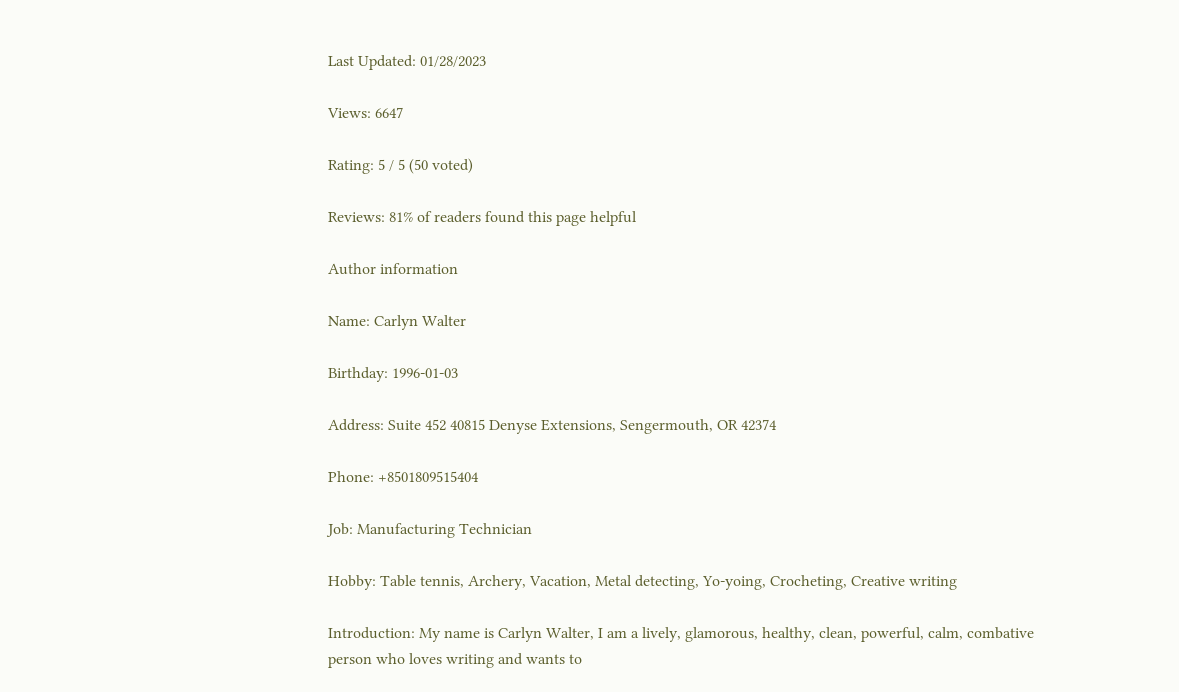Last Updated: 01/28/2023

Views: 6647

Rating: 5 / 5 (50 voted)

Reviews: 81% of readers found this page helpful

Author information

Name: Carlyn Walter

Birthday: 1996-01-03

Address: Suite 452 40815 Denyse Extensions, Sengermouth, OR 42374

Phone: +8501809515404

Job: Manufacturing Technician

Hobby: Table tennis, Archery, Vacation, Metal detecting, Yo-yoing, Crocheting, Creative writing

Introduction: My name is Carlyn Walter, I am a lively, glamorous, healthy, clean, powerful, calm, combative person who loves writing and wants to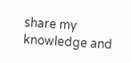share my knowledge and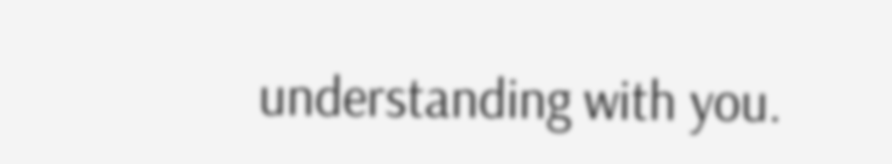understanding with you.